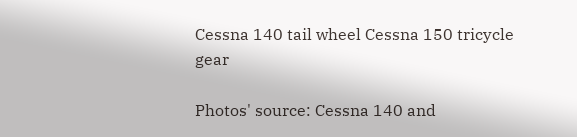Cessna 140 tail wheel Cessna 150 tricycle gear

Photos' source: Cessna 140 and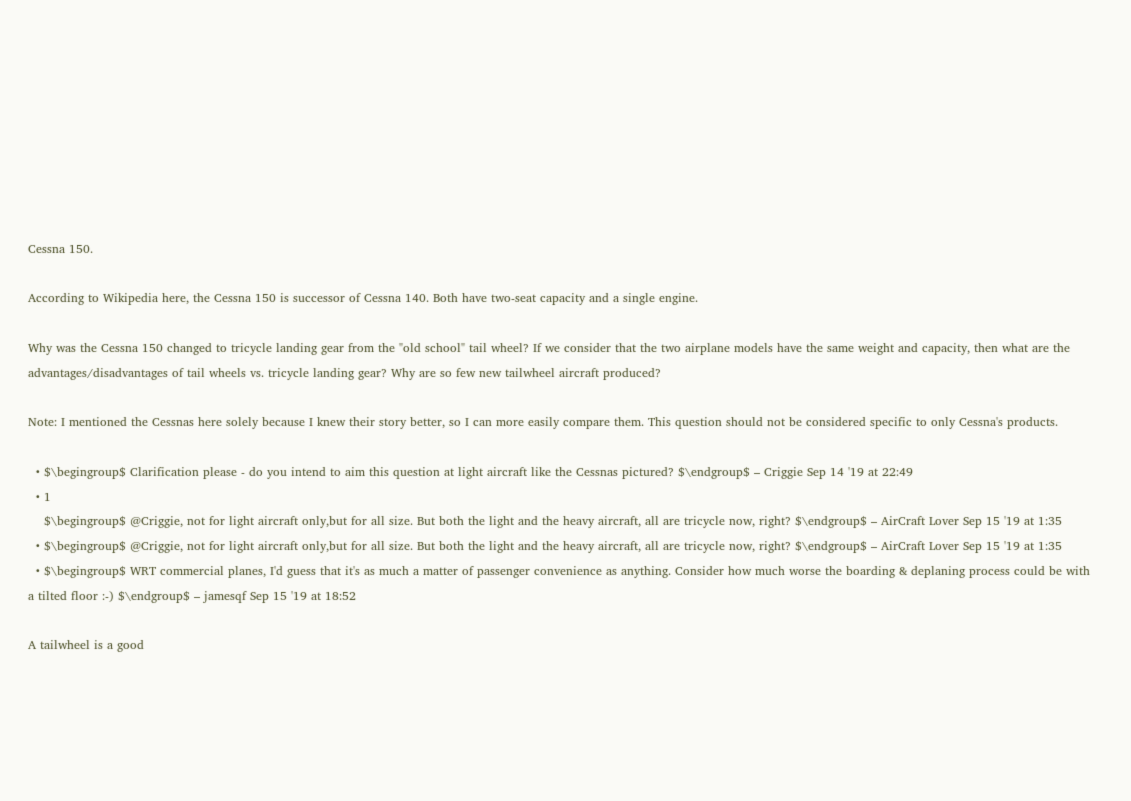Cessna 150.

According to Wikipedia here, the Cessna 150 is successor of Cessna 140. Both have two-seat capacity and a single engine.

Why was the Cessna 150 changed to tricycle landing gear from the "old school" tail wheel? If we consider that the two airplane models have the same weight and capacity, then what are the advantages/disadvantages of tail wheels vs. tricycle landing gear? Why are so few new tailwheel aircraft produced?

Note: I mentioned the Cessnas here solely because I knew their story better, so I can more easily compare them. This question should not be considered specific to only Cessna's products.

  • $\begingroup$ Clarification please - do you intend to aim this question at light aircraft like the Cessnas pictured? $\endgroup$ – Criggie Sep 14 '19 at 22:49
  • 1
    $\begingroup$ @Criggie, not for light aircraft only,but for all size. But both the light and the heavy aircraft, all are tricycle now, right? $\endgroup$ – AirCraft Lover Sep 15 '19 at 1:35
  • $\begingroup$ @Criggie, not for light aircraft only,but for all size. But both the light and the heavy aircraft, all are tricycle now, right? $\endgroup$ – AirCraft Lover Sep 15 '19 at 1:35
  • $\begingroup$ WRT commercial planes, I'd guess that it's as much a matter of passenger convenience as anything. Consider how much worse the boarding & deplaning process could be with a tilted floor :-) $\endgroup$ – jamesqf Sep 15 '19 at 18:52

A tailwheel is a good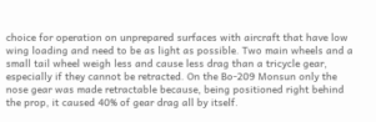choice for operation on unprepared surfaces with aircraft that have low wing loading and need to be as light as possible. Two main wheels and a small tail wheel weigh less and cause less drag than a tricycle gear, especially if they cannot be retracted. On the Bo-209 Monsun only the nose gear was made retractable because, being positioned right behind the prop, it caused 40% of gear drag all by itself.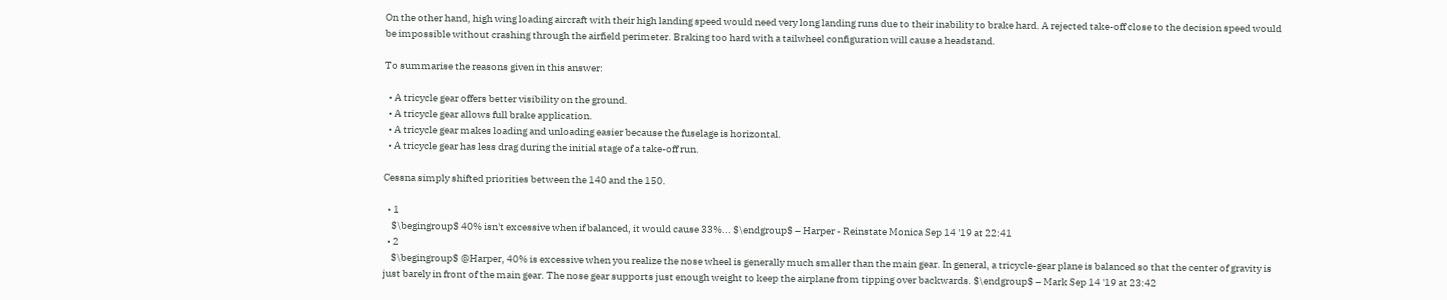On the other hand, high wing loading aircraft with their high landing speed would need very long landing runs due to their inability to brake hard. A rejected take-off close to the decision speed would be impossible without crashing through the airfield perimeter. Braking too hard with a tailwheel configuration will cause a headstand.

To summarise the reasons given in this answer:

  • A tricycle gear offers better visibility on the ground.
  • A tricycle gear allows full brake application.
  • A tricycle gear makes loading and unloading easier because the fuselage is horizontal.
  • A tricycle gear has less drag during the initial stage of a take-off run.

Cessna simply shifted priorities between the 140 and the 150.

  • 1
    $\begingroup$ 40% isn't excessive when if balanced, it would cause 33%... $\endgroup$ – Harper - Reinstate Monica Sep 14 '19 at 22:41
  • 2
    $\begingroup$ @Harper, 40% is excessive when you realize the nose wheel is generally much smaller than the main gear. In general, a tricycle-gear plane is balanced so that the center of gravity is just barely in front of the main gear. The nose gear supports just enough weight to keep the airplane from tipping over backwards. $\endgroup$ – Mark Sep 14 '19 at 23:42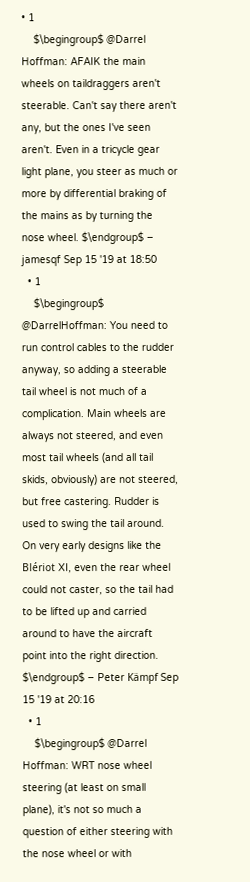• 1
    $\begingroup$ @Darrel Hoffman: AFAIK the main wheels on taildraggers aren't steerable. Can't say there aren't any, but the ones I've seen aren't. Even in a tricycle gear light plane, you steer as much or more by differential braking of the mains as by turning the nose wheel. $\endgroup$ – jamesqf Sep 15 '19 at 18:50
  • 1
    $\begingroup$ @DarrelHoffman: You need to run control cables to the rudder anyway, so adding a steerable tail wheel is not much of a complication. Main wheels are always not steered, and even most tail wheels (and all tail skids, obviously) are not steered, but free castering. Rudder is used to swing the tail around. On very early designs like the Blériot XI, even the rear wheel could not caster, so the tail had to be lifted up and carried around to have the aircraft point into the right direction. $\endgroup$ – Peter Kämpf Sep 15 '19 at 20:16
  • 1
    $\begingroup$ @Darrel Hoffman: WRT nose wheel steering (at least on small plane), it's not so much a question of either steering with the nose wheel or with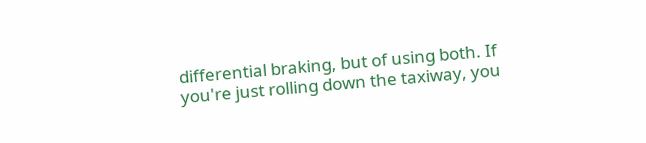differential braking, but of using both. If you're just rolling down the taxiway, you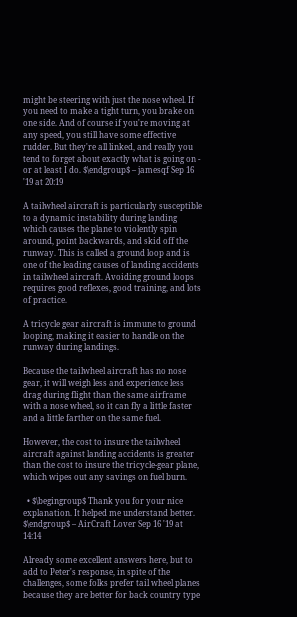might be steering with just the nose wheel. If you need to make a tight turn, you brake on one side. And of course if you're moving at any speed, you still have some effective rudder. But they're all linked, and really you tend to forget about exactly what is going on - or at least I do. $\endgroup$ – jamesqf Sep 16 '19 at 20:19

A tailwheel aircraft is particularly susceptible to a dynamic instability during landing which causes the plane to violently spin around, point backwards, and skid off the runway. This is called a ground loop and is one of the leading causes of landing accidents in tailwheel aircraft. Avoiding ground loops requires good reflexes, good training, and lots of practice.

A tricycle gear aircraft is immune to ground looping, making it easier to handle on the runway during landings.

Because the tailwheel aircraft has no nose gear, it will weigh less and experience less drag during flight than the same airframe with a nose wheel, so it can fly a little faster and a little farther on the same fuel.

However, the cost to insure the tailwheel aircraft against landing accidents is greater than the cost to insure the tricycle-gear plane, which wipes out any savings on fuel burn.

  • $\begingroup$ Thank you for your nice explanation. It helped me understand better. $\endgroup$ – AirCraft Lover Sep 16 '19 at 14:14

Already some excellent answers here, but to add to Peter's response, in spite of the challenges, some folks prefer tail wheel planes because they are better for back country type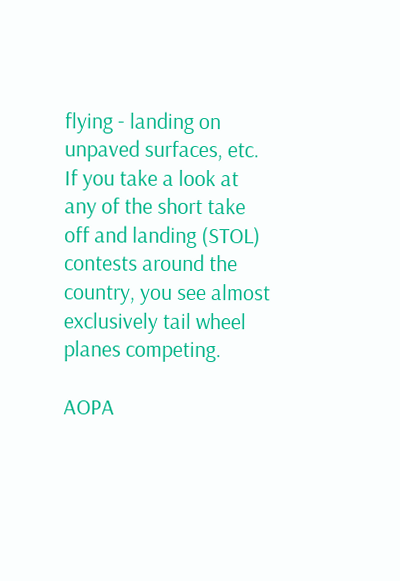flying - landing on unpaved surfaces, etc. If you take a look at any of the short take off and landing (STOL) contests around the country, you see almost exclusively tail wheel planes competing.

AOPA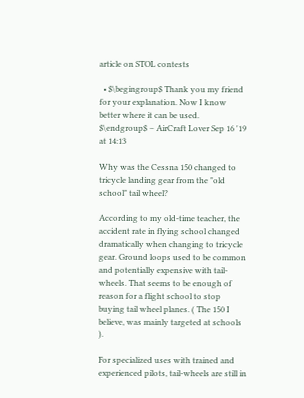article on STOL contests

  • $\begingroup$ Thank you my friend for your explanation. Now I know better where it can be used. $\endgroup$ – AirCraft Lover Sep 16 '19 at 14:13

Why was the Cessna 150 changed to tricycle landing gear from the "old school" tail wheel?

According to my old-time teacher, the accident rate in flying school changed dramatically when changing to tricycle gear. Ground loops used to be common and potentially expensive with tail-wheels. That seems to be enough of reason for a flight school to stop buying tail wheel planes. ( The 150 I believe, was mainly targeted at schools ).

For specialized uses with trained and experienced pilots, tail-wheels are still in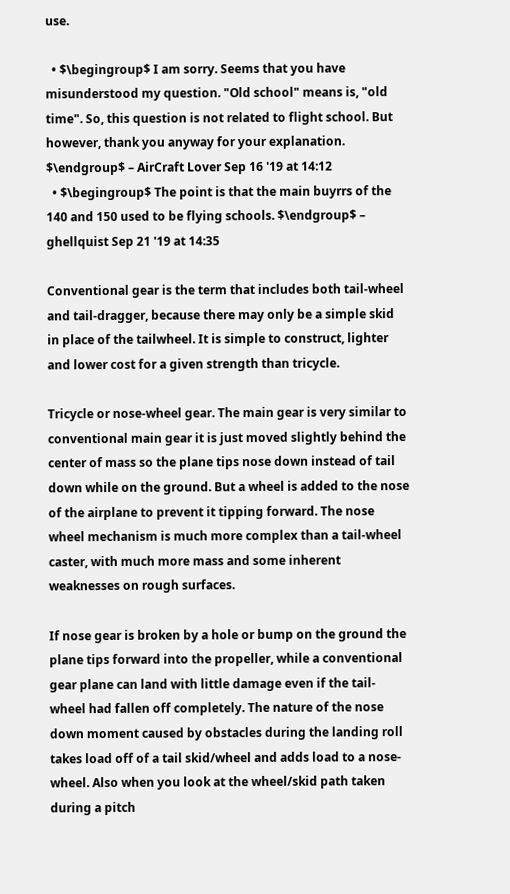use.

  • $\begingroup$ I am sorry. Seems that you have misunderstood my question. "Old school" means is, "old time". So, this question is not related to flight school. But however, thank you anyway for your explanation. $\endgroup$ – AirCraft Lover Sep 16 '19 at 14:12
  • $\begingroup$ The point is that the main buyrrs of the 140 and 150 used to be flying schools. $\endgroup$ – ghellquist Sep 21 '19 at 14:35

Conventional gear is the term that includes both tail-wheel and tail-dragger, because there may only be a simple skid in place of the tailwheel. It is simple to construct, lighter and lower cost for a given strength than tricycle.

Tricycle or nose-wheel gear. The main gear is very similar to conventional main gear it is just moved slightly behind the center of mass so the plane tips nose down instead of tail down while on the ground. But a wheel is added to the nose of the airplane to prevent it tipping forward. The nose wheel mechanism is much more complex than a tail-wheel caster, with much more mass and some inherent weaknesses on rough surfaces.

If nose gear is broken by a hole or bump on the ground the plane tips forward into the propeller, while a conventional gear plane can land with little damage even if the tail-wheel had fallen off completely. The nature of the nose down moment caused by obstacles during the landing roll takes load off of a tail skid/wheel and adds load to a nose-wheel. Also when you look at the wheel/skid path taken during a pitch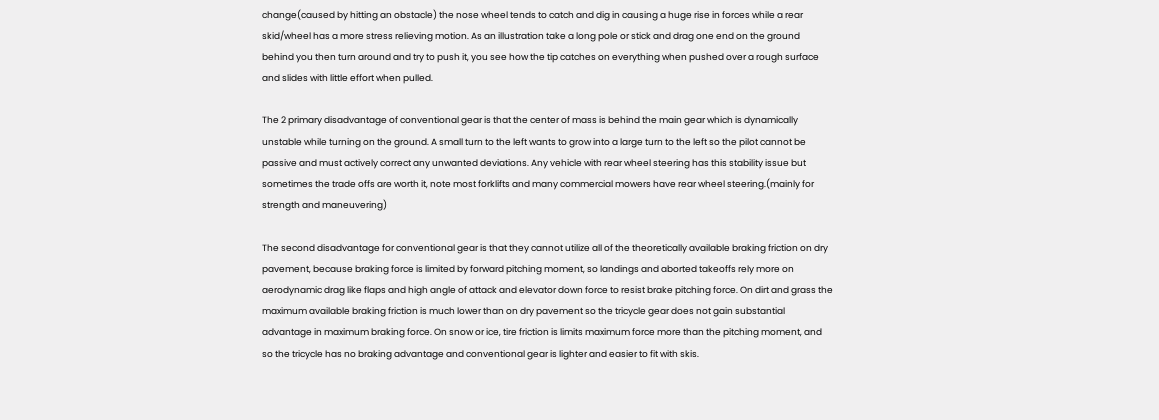change(caused by hitting an obstacle) the nose wheel tends to catch and dig in causing a huge rise in forces while a rear skid/wheel has a more stress relieving motion. As an illustration take a long pole or stick and drag one end on the ground behind you then turn around and try to push it, you see how the tip catches on everything when pushed over a rough surface and slides with little effort when pulled.

The 2 primary disadvantage of conventional gear is that the center of mass is behind the main gear which is dynamically unstable while turning on the ground. A small turn to the left wants to grow into a large turn to the left so the pilot cannot be passive and must actively correct any unwanted deviations. Any vehicle with rear wheel steering has this stability issue but sometimes the trade offs are worth it, note most forklifts and many commercial mowers have rear wheel steering.(mainly for strength and maneuvering)

The second disadvantage for conventional gear is that they cannot utilize all of the theoretically available braking friction on dry pavement, because braking force is limited by forward pitching moment, so landings and aborted takeoffs rely more on aerodynamic drag like flaps and high angle of attack and elevator down force to resist brake pitching force. On dirt and grass the maximum available braking friction is much lower than on dry pavement so the tricycle gear does not gain substantial advantage in maximum braking force. On snow or ice, tire friction is limits maximum force more than the pitching moment, and so the tricycle has no braking advantage and conventional gear is lighter and easier to fit with skis.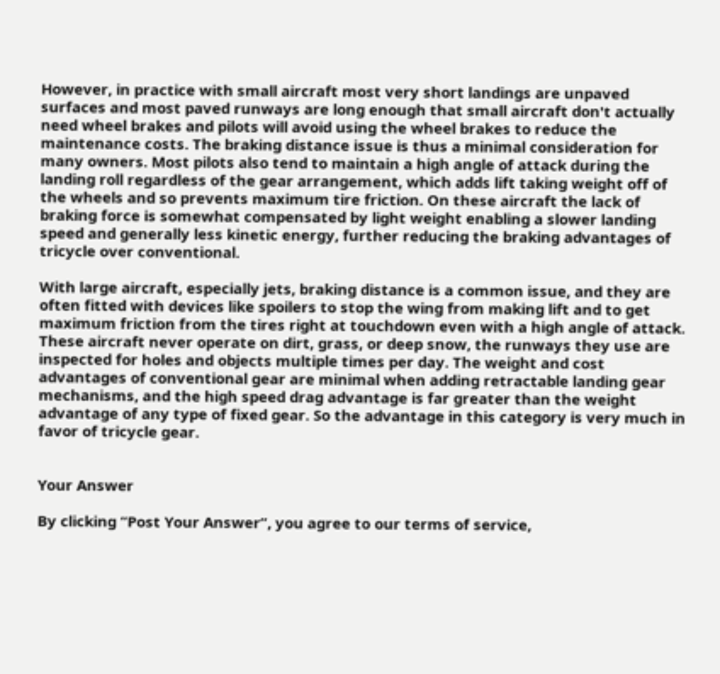However, in practice with small aircraft most very short landings are unpaved surfaces and most paved runways are long enough that small aircraft don't actually need wheel brakes and pilots will avoid using the wheel brakes to reduce the maintenance costs. The braking distance issue is thus a minimal consideration for many owners. Most pilots also tend to maintain a high angle of attack during the landing roll regardless of the gear arrangement, which adds lift taking weight off of the wheels and so prevents maximum tire friction. On these aircraft the lack of braking force is somewhat compensated by light weight enabling a slower landing speed and generally less kinetic energy, further reducing the braking advantages of tricycle over conventional.

With large aircraft, especially jets, braking distance is a common issue, and they are often fitted with devices like spoilers to stop the wing from making lift and to get maximum friction from the tires right at touchdown even with a high angle of attack. These aircraft never operate on dirt, grass, or deep snow, the runways they use are inspected for holes and objects multiple times per day. The weight and cost advantages of conventional gear are minimal when adding retractable landing gear mechanisms, and the high speed drag advantage is far greater than the weight advantage of any type of fixed gear. So the advantage in this category is very much in favor of tricycle gear.


Your Answer

By clicking “Post Your Answer”, you agree to our terms of service,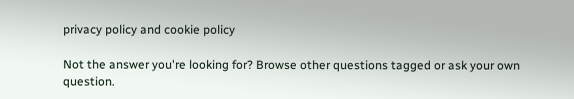privacy policy and cookie policy

Not the answer you're looking for? Browse other questions tagged or ask your own question.